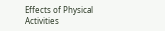Effects of Physical Activities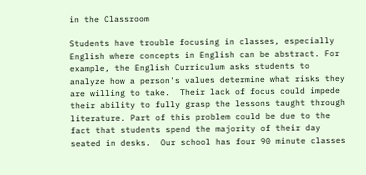in the Classroom

Students have trouble focusing in classes, especially English where concepts in English can be abstract. For example, the English Curriculum asks students to analyze how a person's values determine what risks they are willing to take.  Their lack of focus could impede their ability to fully grasp the lessons taught through literature. Part of this problem could be due to the fact that students spend the majority of their day seated in desks.  Our school has four 90 minute classes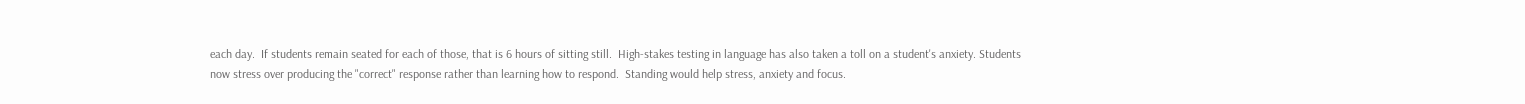each day.  If students remain seated for each of those, that is 6 hours of sitting still.  High-stakes testing in language has also taken a toll on a student's anxiety. Students now stress over producing the "correct" response rather than learning how to respond.  Standing would help stress, anxiety and focus.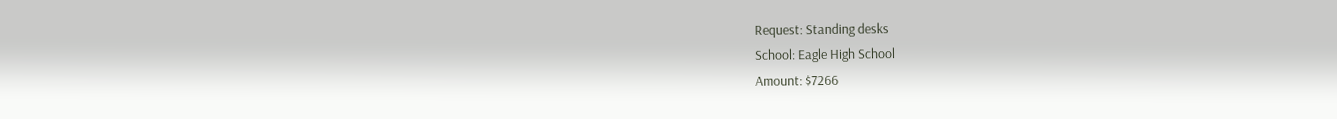Request: Standing desks
School: Eagle High School
Amount: $7266